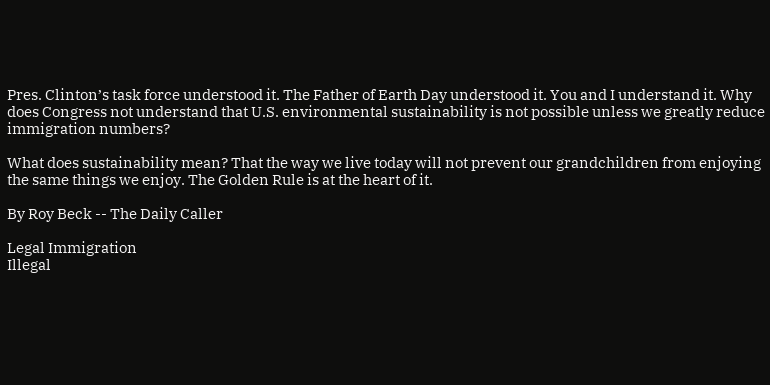Pres. Clinton’s task force understood it. The Father of Earth Day understood it. You and I understand it. Why does Congress not understand that U.S. environmental sustainability is not possible unless we greatly reduce immigration numbers?

What does sustainability mean? That the way we live today will not prevent our grandchildren from enjoying the same things we enjoy. The Golden Rule is at the heart of it.

By Roy Beck -- The Daily Caller

Legal Immigration
Illegal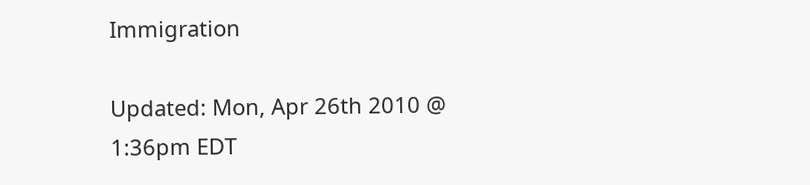Immigration

Updated: Mon, Apr 26th 2010 @ 1:36pm EDT